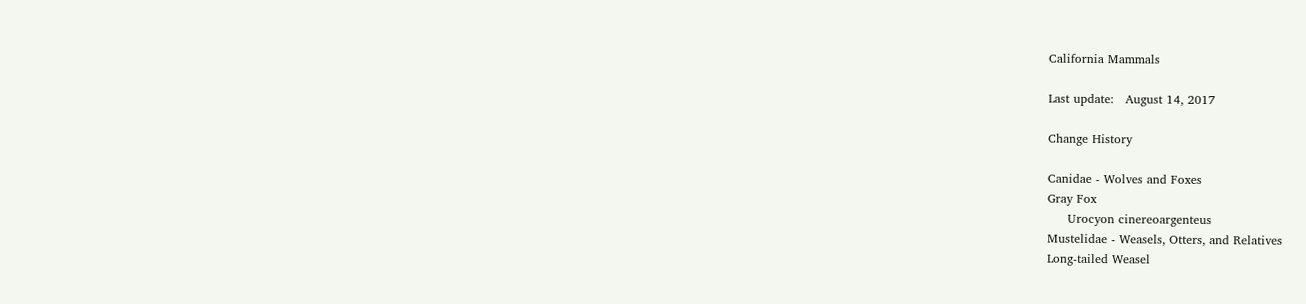California Mammals

Last update:   August 14, 2017

Change History

Canidae - Wolves and Foxes
Gray Fox
     Urocyon cinereoargenteus
Mustelidae - Weasels, Otters, and Relatives
Long-tailed Weasel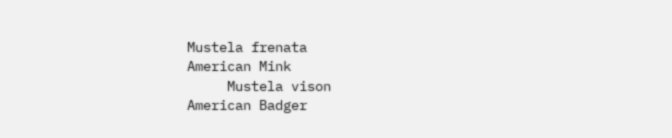Mustela frenata
American Mink
     Mustela vison
American Badger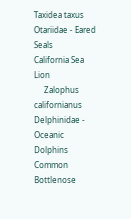Taxidea taxus
Otariidae - Eared Seals
California Sea Lion
     Zalophus californianus
Delphinidae - Oceanic Dolphins
Common Bottlenose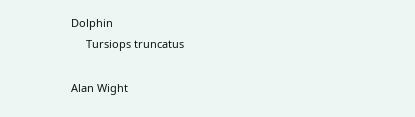Dolphin
     Tursiops truncatus

Alan Wight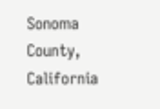Sonoma County, California